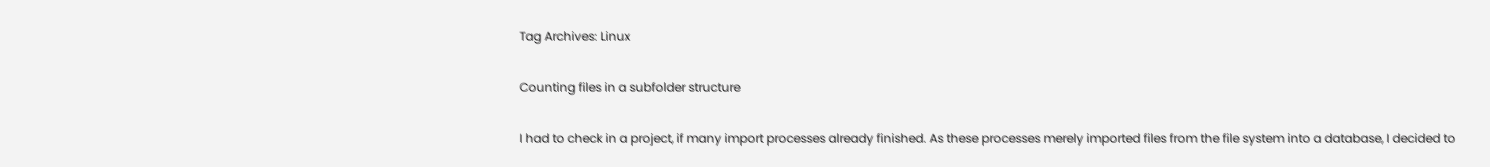Tag Archives: Linux

Counting files in a subfolder structure

I had to check in a project, if many import processes already finished. As these processes merely imported files from the file system into a database, I decided to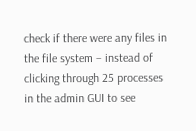check if there were any files in the file system – instead of clicking through 25 processes in the admin GUI to see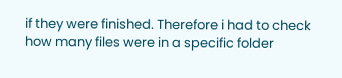if they were finished. Therefore i had to check how many files were in a specific folder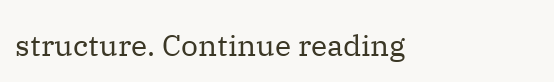structure. Continue reading